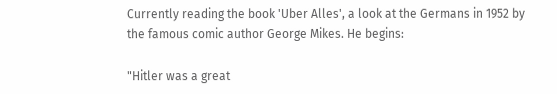Currently reading the book 'Uber Alles', a look at the Germans in 1952 by the famous comic author George Mikes. He begins:

"Hitler was a great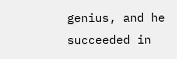genius, and he succeeded in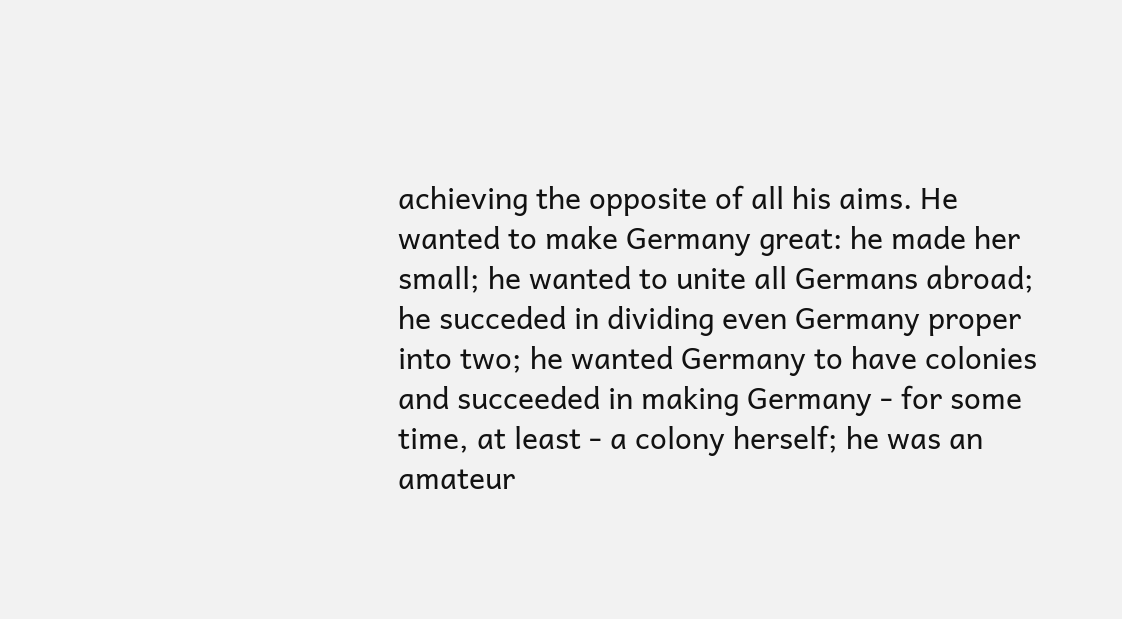achieving the opposite of all his aims. He wanted to make Germany great: he made her small; he wanted to unite all Germans abroad; he succeded in dividing even Germany proper into two; he wanted Germany to have colonies and succeeded in making Germany - for some time, at least - a colony herself; he was an amateur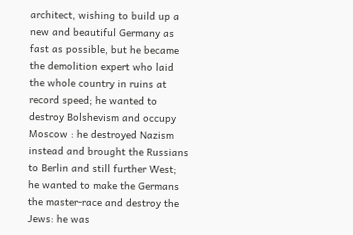architect, wishing to build up a new and beautiful Germany as fast as possible, but he became the demolition expert who laid the whole country in ruins at record speed; he wanted to destroy Bolshevism and occupy Moscow : he destroyed Nazism instead and brought the Russians to Berlin and still further West; he wanted to make the Germans the master-race and destroy the Jews: he was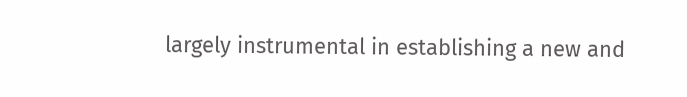largely instrumental in establishing a new and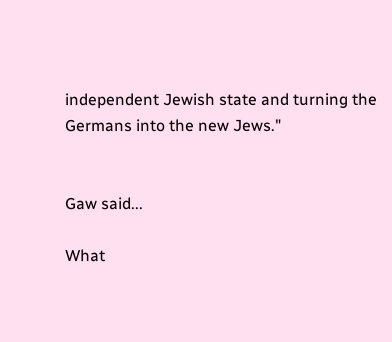independent Jewish state and turning the Germans into the new Jews."


Gaw said...

What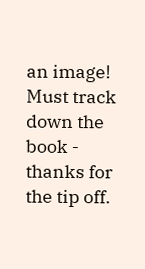an image! Must track down the book - thanks for the tip off.